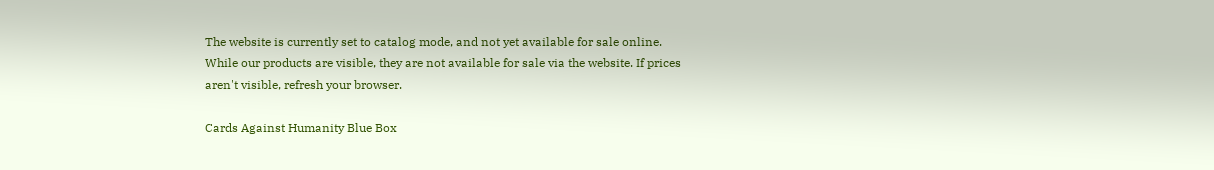The website is currently set to catalog mode, and not yet available for sale online.
While our products are visible, they are not available for sale via the website. If prices aren't visible, refresh your browser.

Cards Against Humanity Blue Box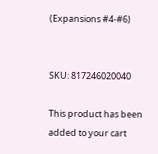(Expansions #4-#6)


SKU: 817246020040

This product has been added to your cart